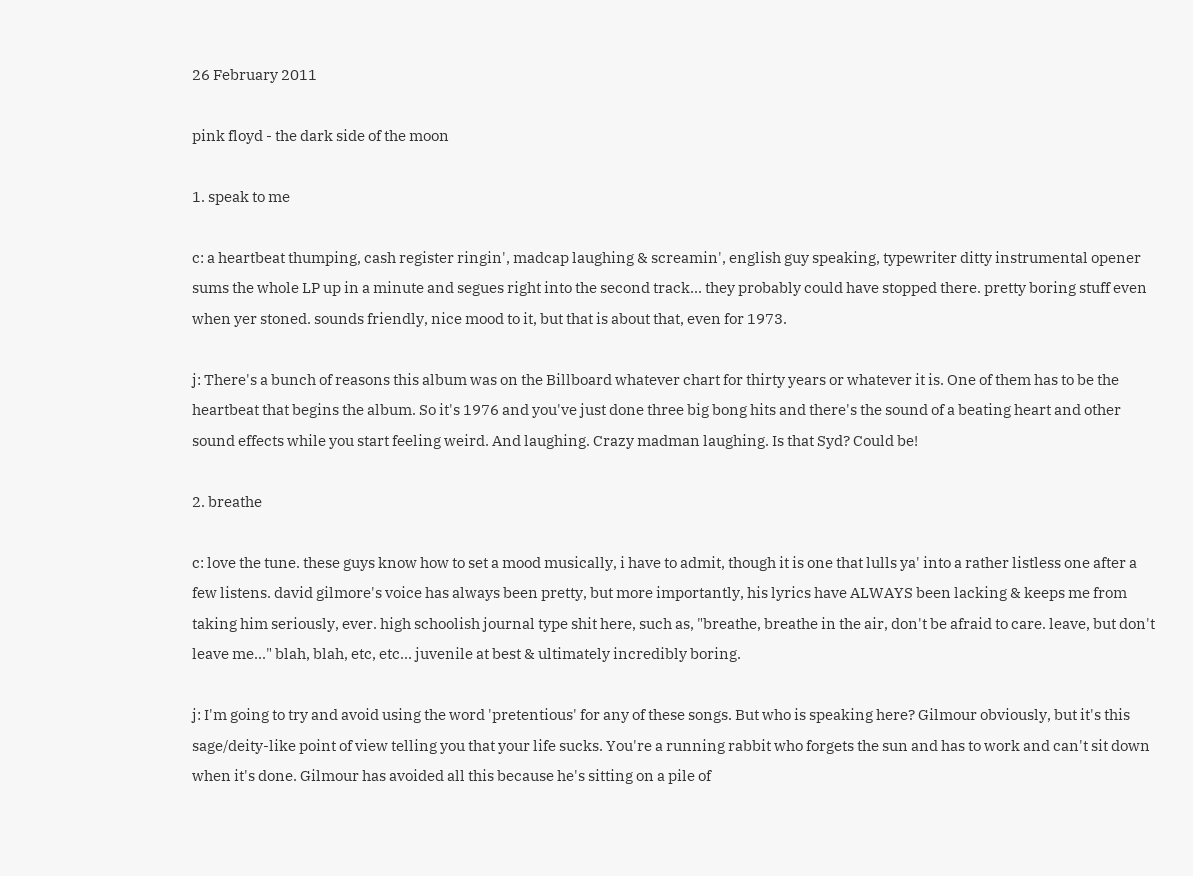26 February 2011

pink floyd - the dark side of the moon

1. speak to me

c: a heartbeat thumping, cash register ringin', madcap laughing & screamin', english guy speaking, typewriter ditty instrumental opener sums the whole LP up in a minute and segues right into the second track... they probably could have stopped there. pretty boring stuff even when yer stoned. sounds friendly, nice mood to it, but that is about that, even for 1973.

j: There's a bunch of reasons this album was on the Billboard whatever chart for thirty years or whatever it is. One of them has to be the heartbeat that begins the album. So it's 1976 and you've just done three big bong hits and there's the sound of a beating heart and other sound effects while you start feeling weird. And laughing. Crazy madman laughing. Is that Syd? Could be!

2. breathe

c: love the tune. these guys know how to set a mood musically, i have to admit, though it is one that lulls ya' into a rather listless one after a few listens. david gilmore's voice has always been pretty, but more importantly, his lyrics have ALWAYS been lacking & keeps me from taking him seriously, ever. high schoolish journal type shit here, such as, "breathe, breathe in the air, don't be afraid to care. leave, but don't leave me..." blah, blah, etc, etc... juvenile at best & ultimately incredibly boring.

j: I'm going to try and avoid using the word 'pretentious' for any of these songs. But who is speaking here? Gilmour obviously, but it's this sage/deity-like point of view telling you that your life sucks. You're a running rabbit who forgets the sun and has to work and can't sit down when it's done. Gilmour has avoided all this because he's sitting on a pile of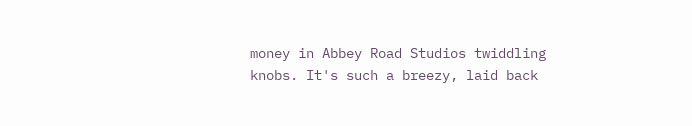money in Abbey Road Studios twiddling knobs. It's such a breezy, laid back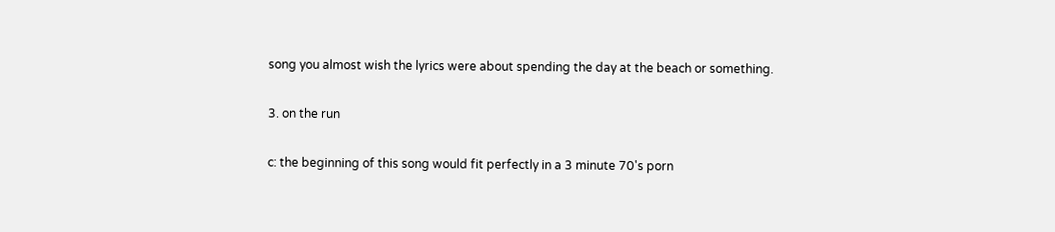song you almost wish the lyrics were about spending the day at the beach or something.

3. on the run

c: the beginning of this song would fit perfectly in a 3 minute 70's porn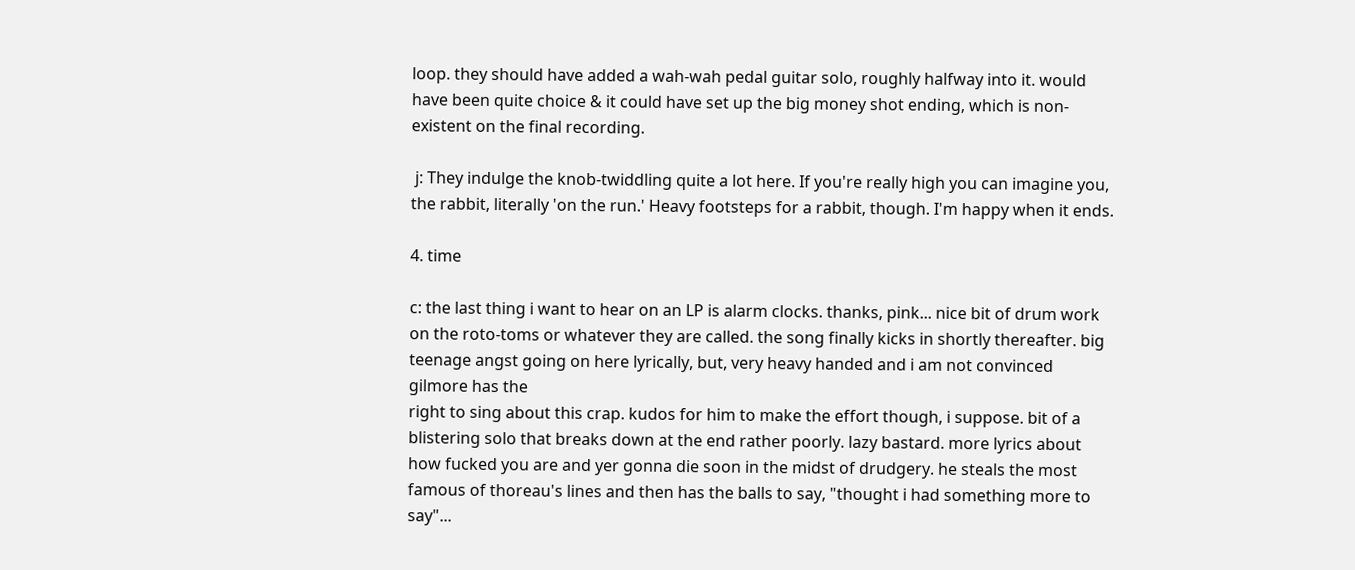loop. they should have added a wah-wah pedal guitar solo, roughly halfway into it. would have been quite choice & it could have set up the big money shot ending, which is non-existent on the final recording.

 j: They indulge the knob-twiddling quite a lot here. If you're really high you can imagine you, the rabbit, literally 'on the run.' Heavy footsteps for a rabbit, though. I'm happy when it ends.

4. time

c: the last thing i want to hear on an LP is alarm clocks. thanks, pink... nice bit of drum work on the roto-toms or whatever they are called. the song finally kicks in shortly thereafter. big teenage angst going on here lyrically, but, very heavy handed and i am not convinced gilmore has the
right to sing about this crap. kudos for him to make the effort though, i suppose. bit of a blistering solo that breaks down at the end rather poorly. lazy bastard. more lyrics about how fucked you are and yer gonna die soon in the midst of drudgery. he steals the most famous of thoreau's lines and then has the balls to say, "thought i had something more to say"...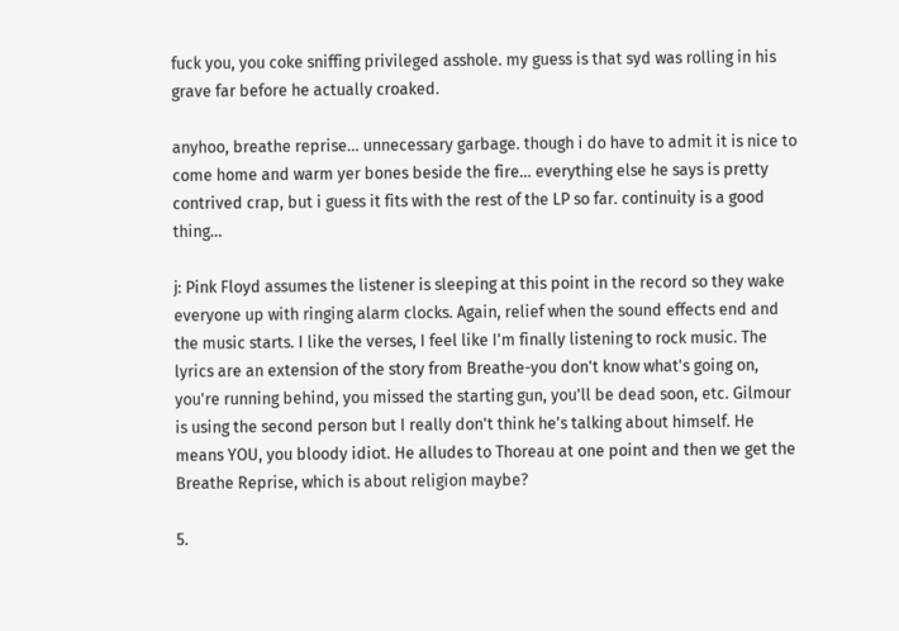fuck you, you coke sniffing privileged asshole. my guess is that syd was rolling in his grave far before he actually croaked.

anyhoo, breathe reprise... unnecessary garbage. though i do have to admit it is nice to come home and warm yer bones beside the fire... everything else he says is pretty contrived crap, but i guess it fits with the rest of the LP so far. continuity is a good thing...

j: Pink Floyd assumes the listener is sleeping at this point in the record so they wake everyone up with ringing alarm clocks. Again, relief when the sound effects end and the music starts. I like the verses, I feel like I'm finally listening to rock music. The lyrics are an extension of the story from Breathe-you don't know what's going on, you're running behind, you missed the starting gun, you'll be dead soon, etc. Gilmour is using the second person but I really don't think he's talking about himself. He means YOU, you bloody idiot. He alludes to Thoreau at one point and then we get the Breathe Reprise, which is about religion maybe?

5.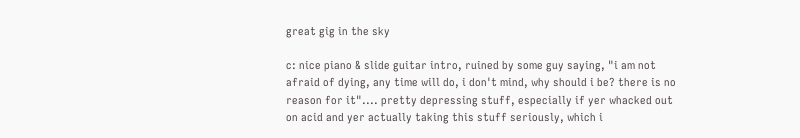great gig in the sky

c: nice piano & slide guitar intro, ruined by some guy saying, "i am not afraid of dying, any time will do, i don't mind, why should i be? there is no reason for it".... pretty depressing stuff, especially if yer whacked out on acid and yer actually taking this stuff seriously, which i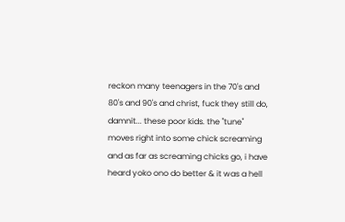reckon many teenagers in the 70's and 80's and 90's and christ, fuck they still do, damnit... these poor kids. the "tune" moves right into some chick screaming and as far as screaming chicks go, i have heard yoko ono do better & it was a hell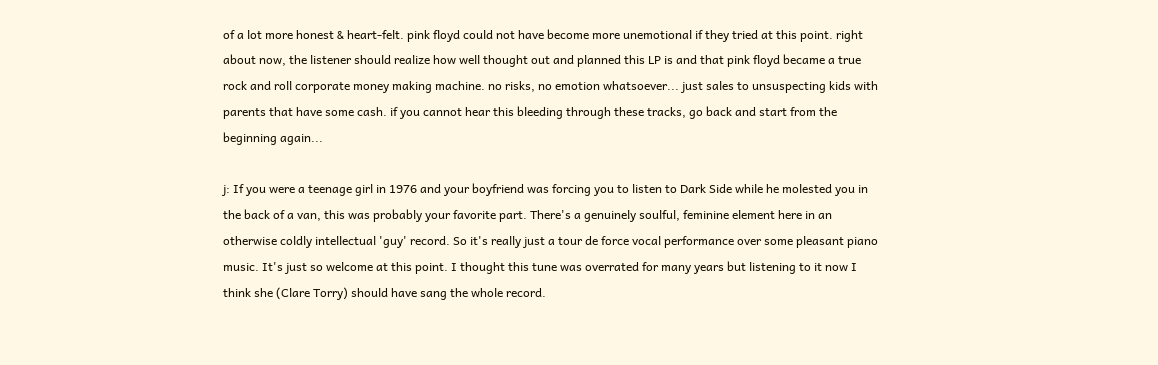of a lot more honest & heart-felt. pink floyd could not have become more unemotional if they tried at this point. right about now, the listener should realize how well thought out and planned this LP is and that pink floyd became a true rock and roll corporate money making machine. no risks, no emotion whatsoever... just sales to unsuspecting kids with parents that have some cash. if you cannot hear this bleeding through these tracks, go back and start from the beginning again...

j: If you were a teenage girl in 1976 and your boyfriend was forcing you to listen to Dark Side while he molested you in the back of a van, this was probably your favorite part. There's a genuinely soulful, feminine element here in an otherwise coldly intellectual 'guy' record. So it's really just a tour de force vocal performance over some pleasant piano music. It's just so welcome at this point. I thought this tune was overrated for many years but listening to it now I think she (Clare Torry) should have sang the whole record.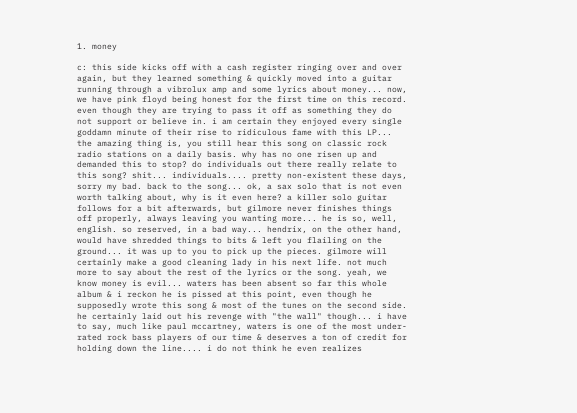1. money

c: this side kicks off with a cash register ringing over and over again, but they learned something & quickly moved into a guitar running through a vibrolux amp and some lyrics about money... now, we have pink floyd being honest for the first time on this record. even though they are trying to pass it off as something they do not support or believe in. i am certain they enjoyed every single goddamn minute of their rise to ridiculous fame with this LP... the amazing thing is, you still hear this song on classic rock radio stations on a daily basis. why has no one risen up and demanded this to stop? do individuals out there really relate to this song? shit... individuals.... pretty non-existent these days, sorry my bad. back to the song... ok, a sax solo that is not even worth talking about, why is it even here? a killer solo guitar follows for a bit afterwards, but gilmore never finishes things off properly, always leaving you wanting more... he is so, well, english. so reserved, in a bad way... hendrix, on the other hand, would have shredded things to bits & left you flailing on the ground... it was up to you to pick up the pieces. gilmore will certainly make a good cleaning lady in his next life. not much more to say about the rest of the lyrics or the song. yeah, we know money is evil... waters has been absent so far this whole album & i reckon he is pissed at this point, even though he supposedly wrote this song & most of the tunes on the second side. he certainly laid out his revenge with "the wall" though... i have to say, much like paul mccartney, waters is one of the most under-rated rock bass players of our time & deserves a ton of credit for holding down the line.... i do not think he even realizes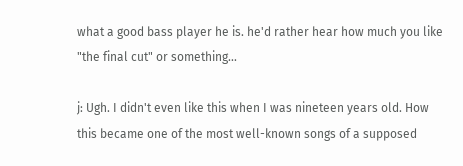what a good bass player he is. he'd rather hear how much you like "the final cut" or something...

j: Ugh. I didn't even like this when I was nineteen years old. How this became one of the most well-known songs of a supposed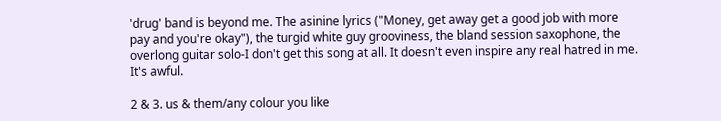'drug' band is beyond me. The asinine lyrics ("Money, get away get a good job with more pay and you're okay"), the turgid white guy grooviness, the bland session saxophone, the overlong guitar solo-I don't get this song at all. It doesn't even inspire any real hatred in me. It's awful.

2 & 3. us & them/any colour you like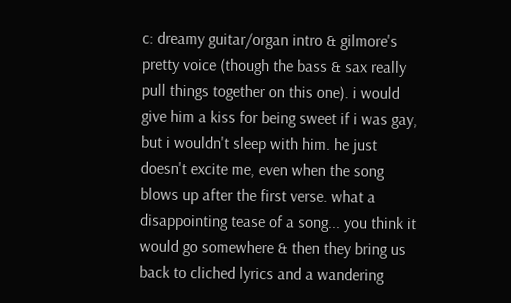c: dreamy guitar/organ intro & gilmore's pretty voice (though the bass & sax really pull things together on this one). i would give him a kiss for being sweet if i was gay, but i wouldn't sleep with him. he just doesn't excite me, even when the song blows up after the first verse. what a disappointing tease of a song... you think it would go somewhere & then they bring us back to cliched lyrics and a wandering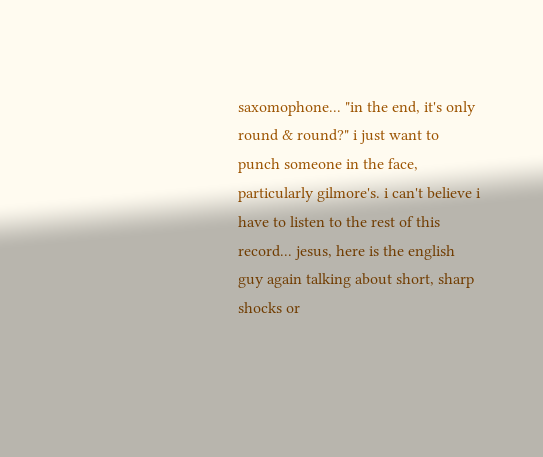saxomophone... "in the end, it's only round & round?" i just want to punch someone in the face, particularly gilmore's. i can't believe i have to listen to the rest of this record... jesus, here is the english guy again talking about short, sharp shocks or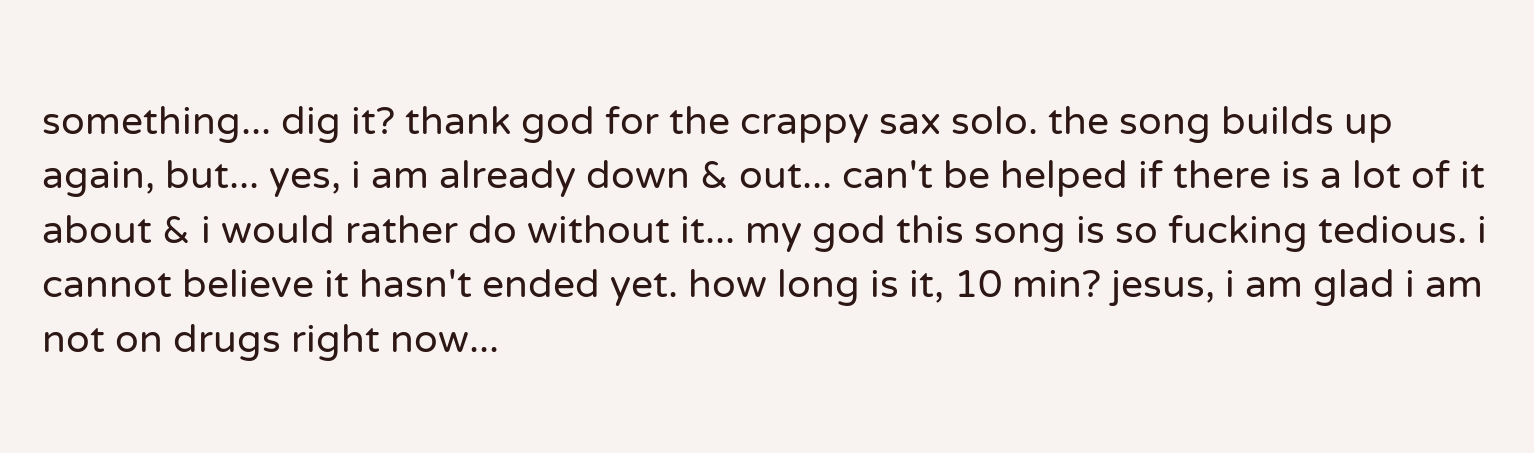something... dig it? thank god for the crappy sax solo. the song builds up again, but... yes, i am already down & out... can't be helped if there is a lot of it about & i would rather do without it... my god this song is so fucking tedious. i cannot believe it hasn't ended yet. how long is it, 10 min? jesus, i am glad i am not on drugs right now...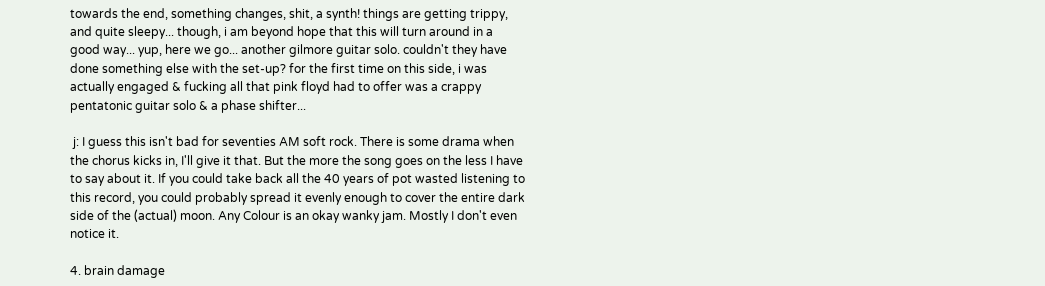towards the end, something changes, shit, a synth! things are getting trippy, and quite sleepy... though, i am beyond hope that this will turn around in a good way... yup, here we go... another gilmore guitar solo. couldn't they have done something else with the set-up? for the first time on this side, i was actually engaged & fucking all that pink floyd had to offer was a crappy pentatonic guitar solo & a phase shifter...

 j: I guess this isn't bad for seventies AM soft rock. There is some drama when the chorus kicks in, I'll give it that. But the more the song goes on the less I have to say about it. If you could take back all the 40 years of pot wasted listening to this record, you could probably spread it evenly enough to cover the entire dark side of the (actual) moon. Any Colour is an okay wanky jam. Mostly I don't even notice it.

4. brain damage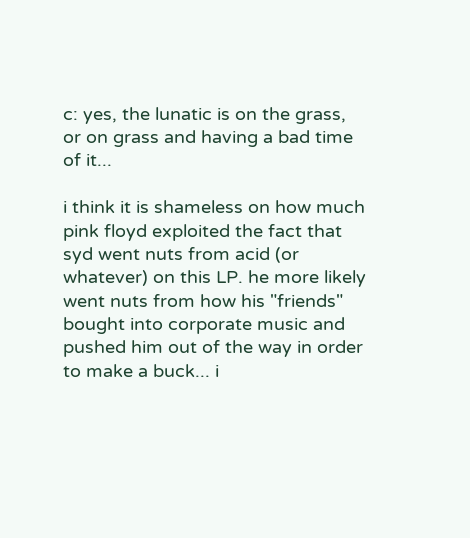c: yes, the lunatic is on the grass, or on grass and having a bad time of it...

i think it is shameless on how much pink floyd exploited the fact that syd went nuts from acid (or whatever) on this LP. he more likely went nuts from how his "friends" bought into corporate music and pushed him out of the way in order to make a buck... i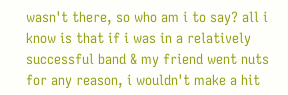wasn't there, so who am i to say? all i know is that if i was in a relatively successful band & my friend went nuts for any reason, i wouldn't make a hit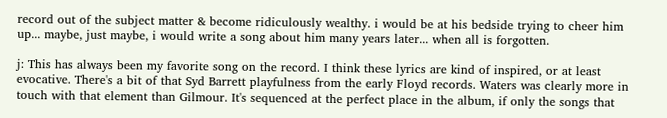record out of the subject matter & become ridiculously wealthy. i would be at his bedside trying to cheer him up... maybe, just maybe, i would write a song about him many years later... when all is forgotten.

j: This has always been my favorite song on the record. I think these lyrics are kind of inspired, or at least evocative. There's a bit of that Syd Barrett playfulness from the early Floyd records. Waters was clearly more in touch with that element than Gilmour. It's sequenced at the perfect place in the album, if only the songs that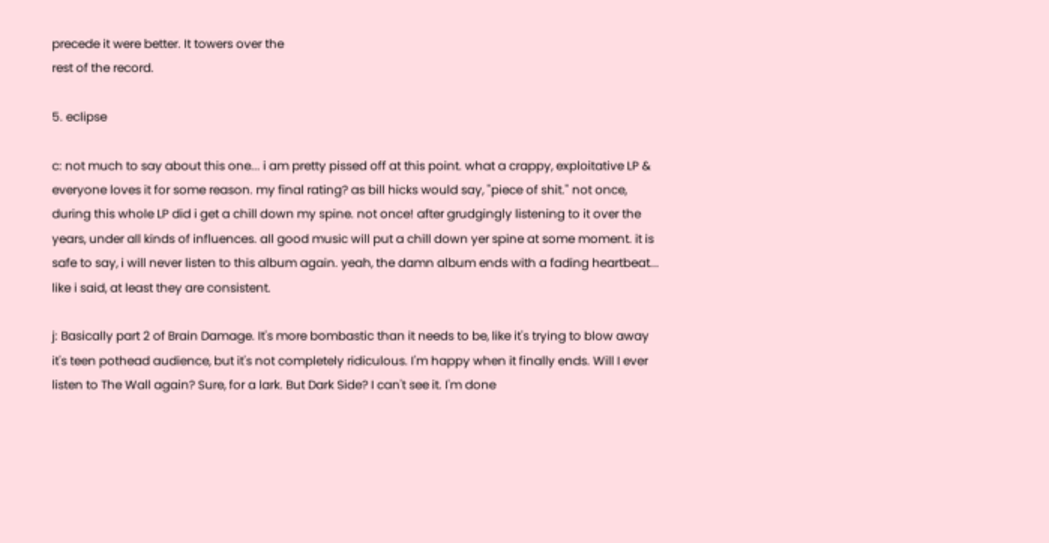precede it were better. It towers over the
rest of the record.

5. eclipse

c: not much to say about this one... i am pretty pissed off at this point. what a crappy, exploitative LP & everyone loves it for some reason. my final rating? as bill hicks would say, "piece of shit." not once, during this whole LP did i get a chill down my spine. not once! after grudgingly listening to it over the years, under all kinds of influences. all good music will put a chill down yer spine at some moment. it is safe to say, i will never listen to this album again. yeah, the damn album ends with a fading heartbeat... like i said, at least they are consistent.

j: Basically part 2 of Brain Damage. It's more bombastic than it needs to be, like it's trying to blow away it's teen pothead audience, but it's not completely ridiculous. I'm happy when it finally ends. Will I ever listen to The Wall again? Sure, for a lark. But Dark Side? I can't see it. I'm done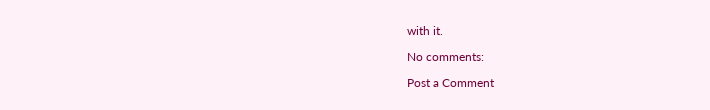with it.

No comments:

Post a Comment